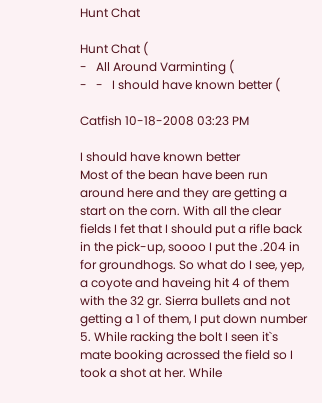Hunt Chat

Hunt Chat (
-   All Around Varminting (
-   -   I should have known better (

Catfish 10-18-2008 03:23 PM

I should have known better
Most of the bean have been run around here and they are getting a start on the corn. With all the clear fields I fet that I should put a rifle back in the pick-up, soooo I put the .204 in for groundhogs. So what do I see, yep, a coyote and haveing hit 4 of them with the 32 gr. Sierra bullets and not getting a 1 of them, I put down number 5. While racking the bolt I seen it`s mate booking acrossed the field so I took a shot at her. While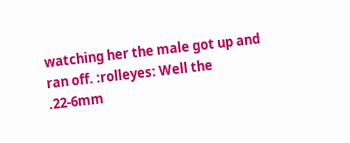watching her the male got up and ran off. :rolleyes: Well the .22-6mm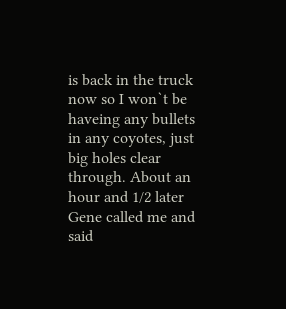is back in the truck now so I won`t be haveing any bullets in any coyotes, just big holes clear through. About an hour and 1/2 later Gene called me and said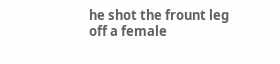he shot the frount leg off a female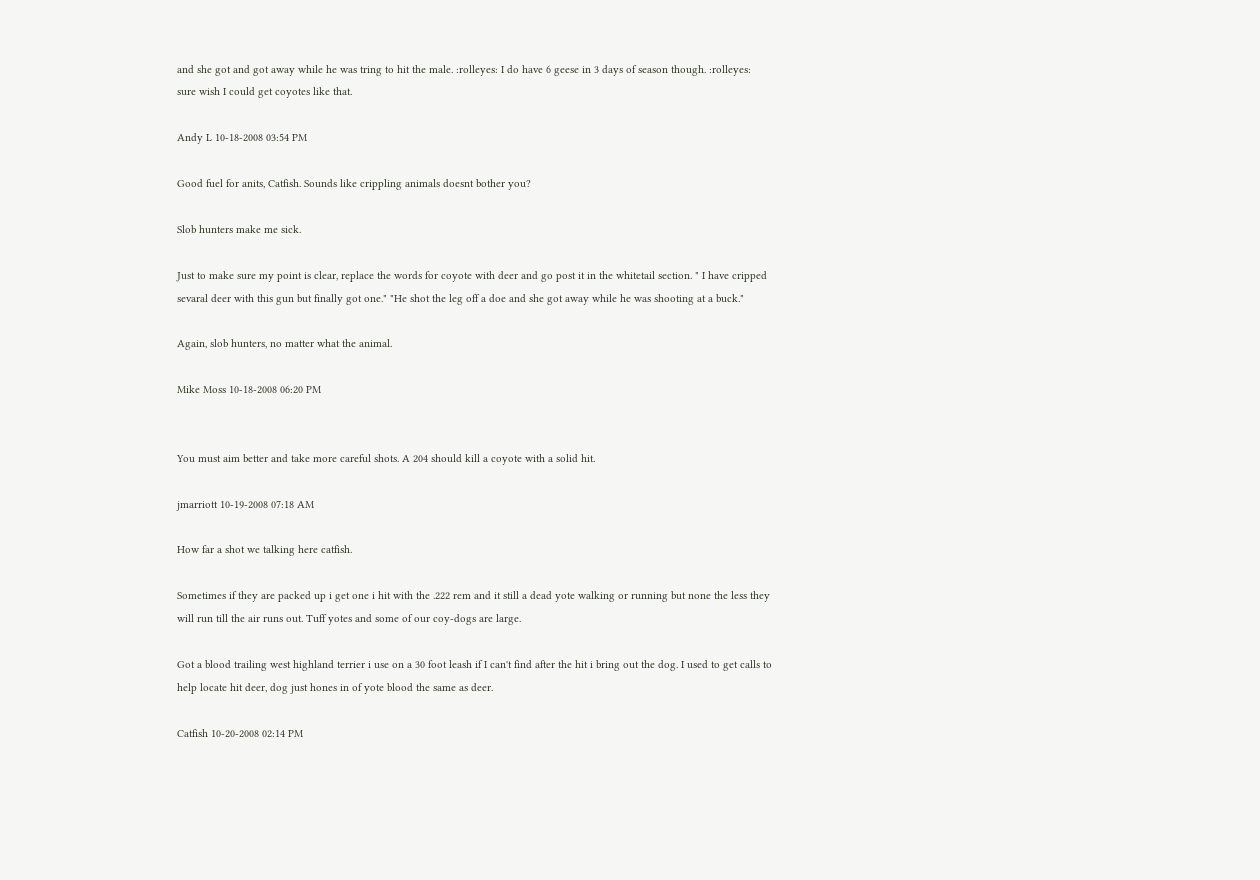and she got and got away while he was tring to hit the male. :rolleyes: I do have 6 geese in 3 days of season though. :rolleyes: sure wish I could get coyotes like that.

Andy L 10-18-2008 03:54 PM

Good fuel for anits, Catfish. Sounds like crippling animals doesnt bother you?

Slob hunters make me sick.

Just to make sure my point is clear, replace the words for coyote with deer and go post it in the whitetail section. " I have cripped sevaral deer with this gun but finally got one." "He shot the leg off a doe and she got away while he was shooting at a buck."

Again, slob hunters, no matter what the animal.

Mike Moss 10-18-2008 06:20 PM


You must aim better and take more careful shots. A 204 should kill a coyote with a solid hit.

jmarriott 10-19-2008 07:18 AM

How far a shot we talking here catfish.

Sometimes if they are packed up i get one i hit with the .222 rem and it still a dead yote walking or running but none the less they will run till the air runs out. Tuff yotes and some of our coy-dogs are large.

Got a blood trailing west highland terrier i use on a 30 foot leash if I can't find after the hit i bring out the dog. I used to get calls to help locate hit deer, dog just hones in of yote blood the same as deer.

Catfish 10-20-2008 02:14 PM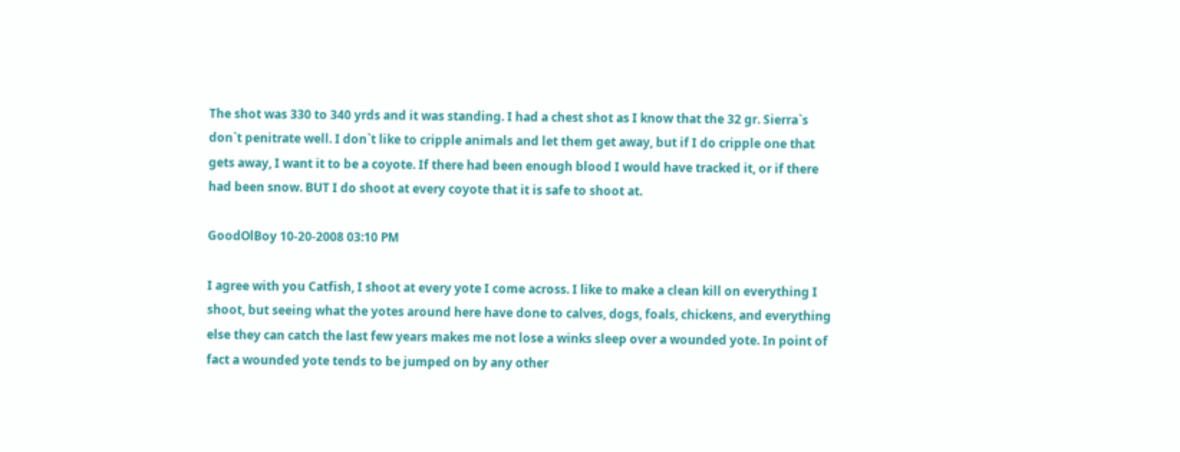The shot was 330 to 340 yrds and it was standing. I had a chest shot as I know that the 32 gr. Sierra`s don`t penitrate well. I don`t like to cripple animals and let them get away, but if I do cripple one that gets away, I want it to be a coyote. If there had been enough blood I would have tracked it, or if there had been snow. BUT I do shoot at every coyote that it is safe to shoot at.

GoodOlBoy 10-20-2008 03:10 PM

I agree with you Catfish, I shoot at every yote I come across. I like to make a clean kill on everything I shoot, but seeing what the yotes around here have done to calves, dogs, foals, chickens, and everything else they can catch the last few years makes me not lose a winks sleep over a wounded yote. In point of fact a wounded yote tends to be jumped on by any other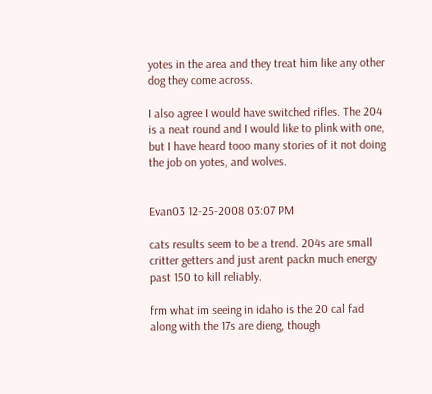yotes in the area and they treat him like any other dog they come across.

I also agree I would have switched rifles. The 204 is a neat round and I would like to plink with one, but I have heard tooo many stories of it not doing the job on yotes, and wolves.


Evan03 12-25-2008 03:07 PM

cats results seem to be a trend. 204s are small critter getters and just arent packn much energy past 150 to kill reliably.

frm what im seeing in idaho is the 20 cal fad along with the 17s are dieng, though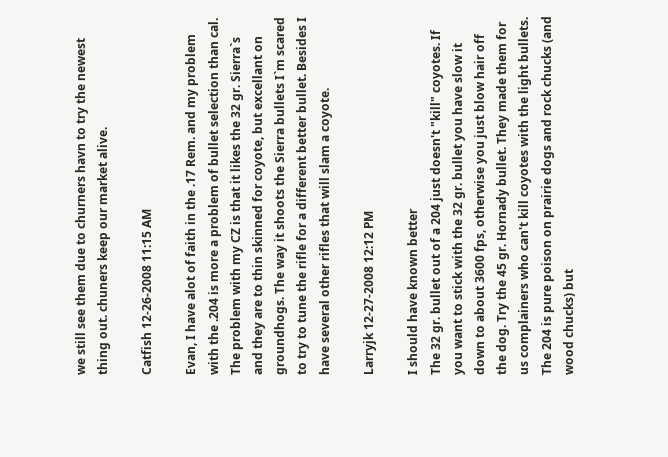we still see them due to churners havn to try the newest thing out. chuners keep our market alive.

Catfish 12-26-2008 11:15 AM

Evan, I have alot of faith in the .17 Rem. and my problem with the .204 is more a problem of bullet selection than cal. The problem with my CZ is that it likes the 32 gr. Sierra`s and they are to thin skinned for coyote, but excellant on groundhogs. The way it shoots the Sierra bullets I`m scared to try to tune the rifle for a different better bullet. Besides I have several other rifles that will slam a coyote.

Larryjk 12-27-2008 12:12 PM

I should have known better
The 32 gr. bullet out of a 204 just doesn't "kill" coyotes. If you want to stick with the 32 gr. bullet you have slow it down to about 3600 fps, otherwise you just blow hair off the dog. Try the 45 gr. Hornady bullet. They made them for us complainers who can't kill coyotes with the light bullets.
The 204 is pure poison on prairie dogs and rock chucks (and wood chucks) but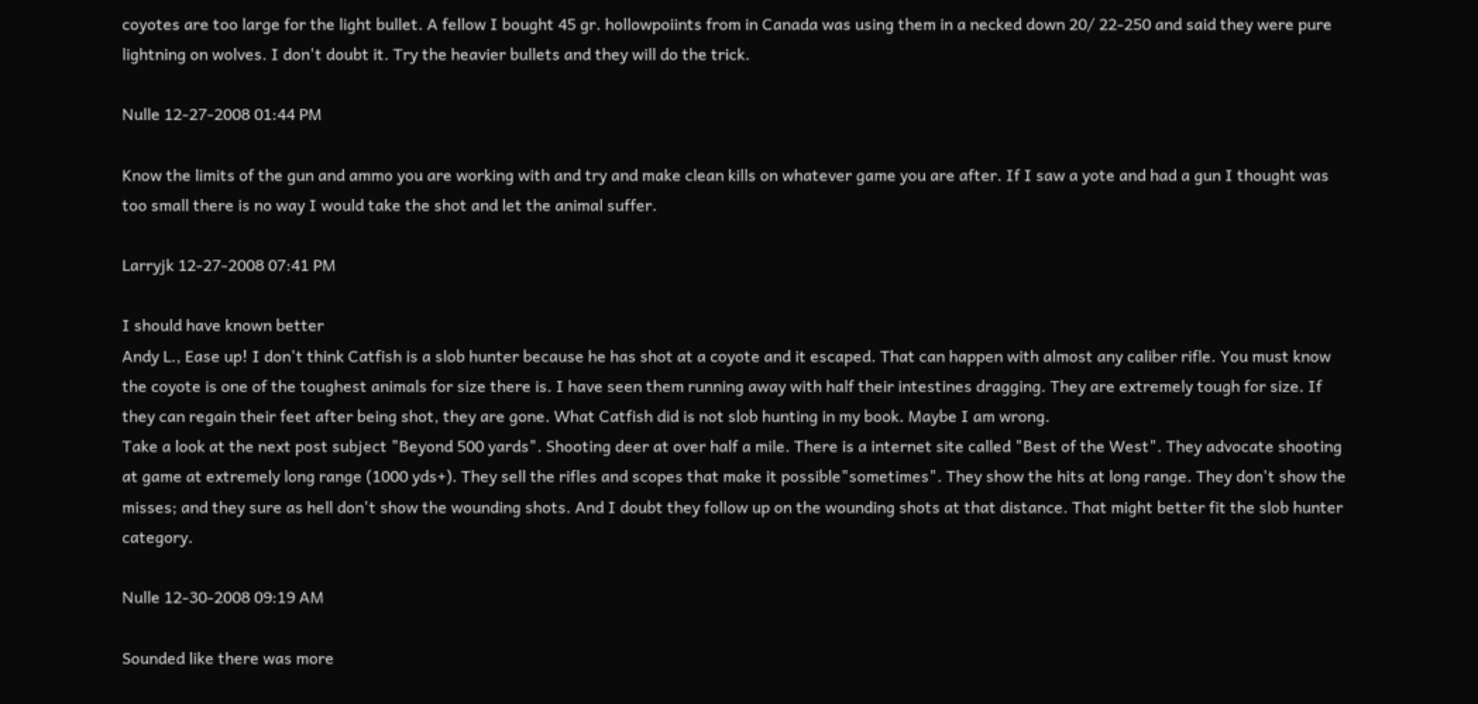coyotes are too large for the light bullet. A fellow I bought 45 gr. hollowpoiints from in Canada was using them in a necked down 20/ 22-250 and said they were pure lightning on wolves. I don't doubt it. Try the heavier bullets and they will do the trick.

Nulle 12-27-2008 01:44 PM

Know the limits of the gun and ammo you are working with and try and make clean kills on whatever game you are after. If I saw a yote and had a gun I thought was too small there is no way I would take the shot and let the animal suffer.

Larryjk 12-27-2008 07:41 PM

I should have known better
Andy L., Ease up! I don't think Catfish is a slob hunter because he has shot at a coyote and it escaped. That can happen with almost any caliber rifle. You must know the coyote is one of the toughest animals for size there is. I have seen them running away with half their intestines dragging. They are extremely tough for size. If they can regain their feet after being shot, they are gone. What Catfish did is not slob hunting in my book. Maybe I am wrong.
Take a look at the next post subject "Beyond 500 yards". Shooting deer at over half a mile. There is a internet site called "Best of the West". They advocate shooting at game at extremely long range (1000 yds+). They sell the rifles and scopes that make it possible"sometimes". They show the hits at long range. They don't show the misses; and they sure as hell don't show the wounding shots. And I doubt they follow up on the wounding shots at that distance. That might better fit the slob hunter category.

Nulle 12-30-2008 09:19 AM

Sounded like there was more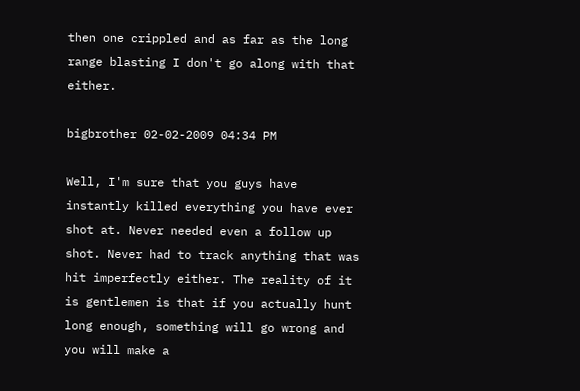then one crippled and as far as the long range blasting I don't go along with that either.

bigbrother 02-02-2009 04:34 PM

Well, I'm sure that you guys have instantly killed everything you have ever shot at. Never needed even a follow up shot. Never had to track anything that was hit imperfectly either. The reality of it is gentlemen is that if you actually hunt long enough, something will go wrong and you will make a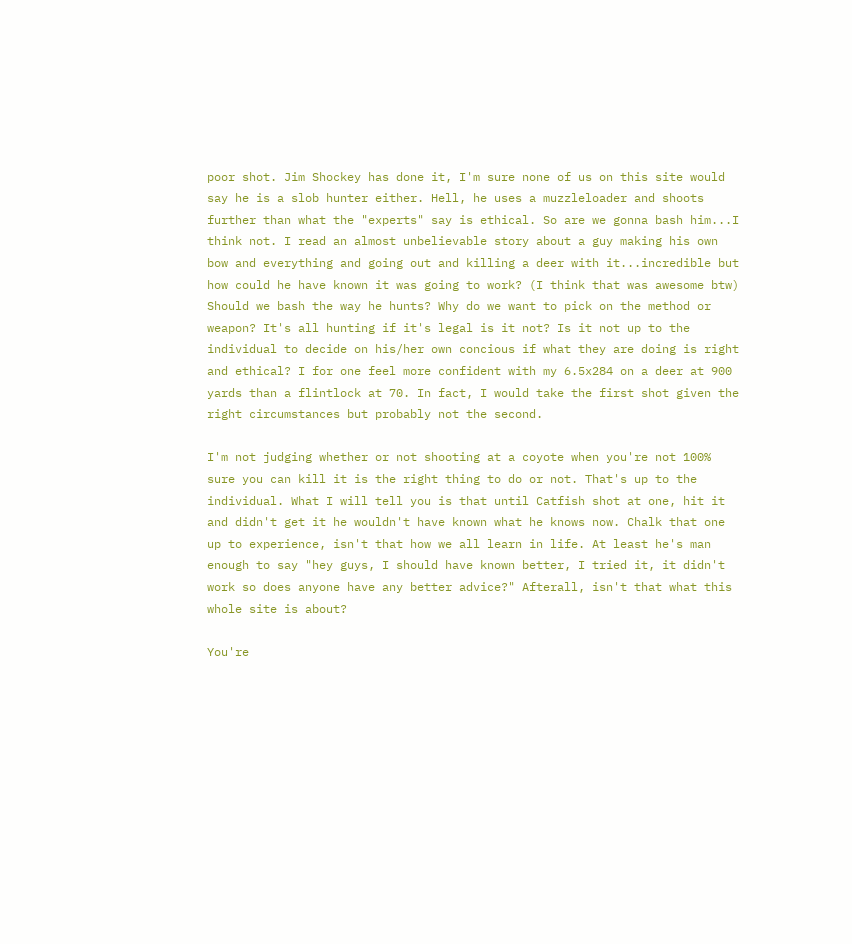poor shot. Jim Shockey has done it, I'm sure none of us on this site would say he is a slob hunter either. Hell, he uses a muzzleloader and shoots further than what the "experts" say is ethical. So are we gonna bash him...I think not. I read an almost unbelievable story about a guy making his own bow and everything and going out and killing a deer with it...incredible but how could he have known it was going to work? (I think that was awesome btw) Should we bash the way he hunts? Why do we want to pick on the method or weapon? It's all hunting if it's legal is it not? Is it not up to the individual to decide on his/her own concious if what they are doing is right and ethical? I for one feel more confident with my 6.5x284 on a deer at 900 yards than a flintlock at 70. In fact, I would take the first shot given the right circumstances but probably not the second.

I'm not judging whether or not shooting at a coyote when you're not 100% sure you can kill it is the right thing to do or not. That's up to the individual. What I will tell you is that until Catfish shot at one, hit it and didn't get it he wouldn't have known what he knows now. Chalk that one up to experience, isn't that how we all learn in life. At least he's man enough to say "hey guys, I should have known better, I tried it, it didn't work so does anyone have any better advice?" Afterall, isn't that what this whole site is about?

You're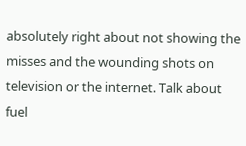absolutely right about not showing the misses and the wounding shots on television or the internet. Talk about fuel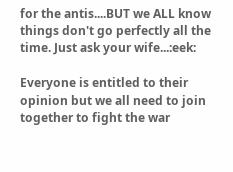for the antis....BUT we ALL know things don't go perfectly all the time. Just ask your wife...:eek:

Everyone is entitled to their opinion but we all need to join together to fight the war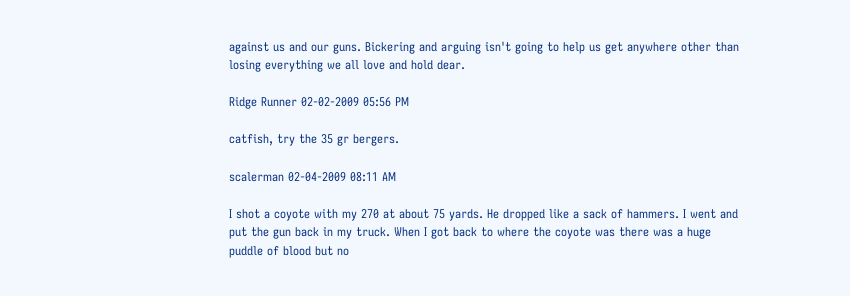against us and our guns. Bickering and arguing isn't going to help us get anywhere other than losing everything we all love and hold dear.

Ridge Runner 02-02-2009 05:56 PM

catfish, try the 35 gr bergers.

scalerman 02-04-2009 08:11 AM

I shot a coyote with my 270 at about 75 yards. He dropped like a sack of hammers. I went and put the gun back in my truck. When I got back to where the coyote was there was a huge puddle of blood but no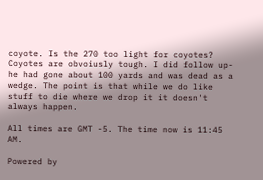coyote. Is the 270 too light for coyotes? Coyotes are obvoiusly tough. I did follow up- he had gone about 100 yards and was dead as a wedge. The point is that while we do like stuff to die where we drop it it doesn't always happen.

All times are GMT -5. The time now is 11:45 AM.

Powered by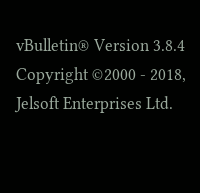vBulletin® Version 3.8.4
Copyright ©2000 - 2018, Jelsoft Enterprises Ltd.